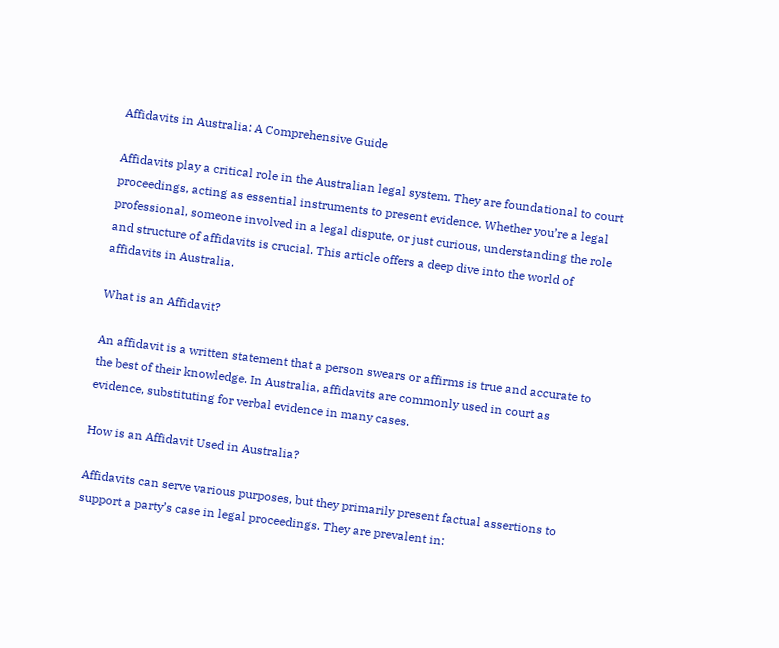Affidavits in Australia: A Comprehensive Guide

Affidavits play a critical role in the Australian legal system. They are foundational to court proceedings, acting as essential instruments to present evidence. Whether you’re a legal professional, someone involved in a legal dispute, or just curious, understanding the role and structure of affidavits is crucial. This article offers a deep dive into the world of affidavits in Australia.

What is an Affidavit?

An affidavit is a written statement that a person swears or affirms is true and accurate to the best of their knowledge. In Australia, affidavits are commonly used in court as evidence, substituting for verbal evidence in many cases.

How is an Affidavit Used in Australia?

Affidavits can serve various purposes, but they primarily present factual assertions to support a party’s case in legal proceedings. They are prevalent in: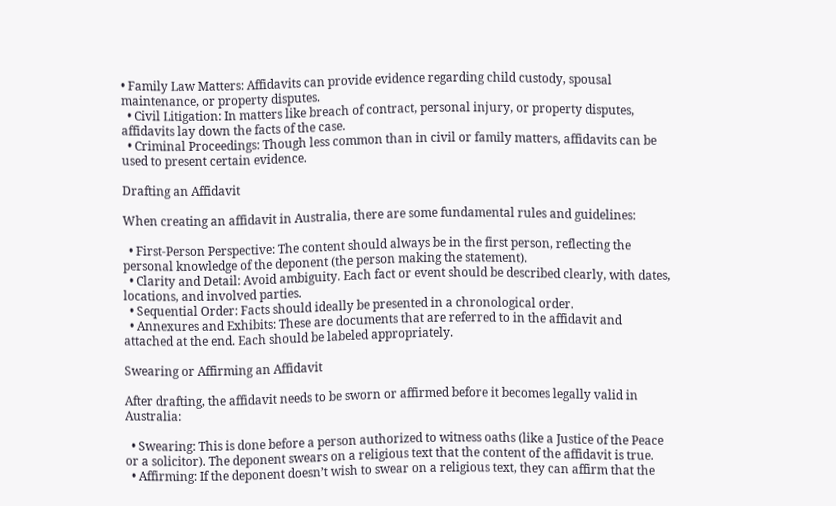• Family Law Matters: Affidavits can provide evidence regarding child custody, spousal maintenance, or property disputes.
  • Civil Litigation: In matters like breach of contract, personal injury, or property disputes, affidavits lay down the facts of the case.
  • Criminal Proceedings: Though less common than in civil or family matters, affidavits can be used to present certain evidence.

Drafting an Affidavit

When creating an affidavit in Australia, there are some fundamental rules and guidelines:

  • First-Person Perspective: The content should always be in the first person, reflecting the personal knowledge of the deponent (the person making the statement).
  • Clarity and Detail: Avoid ambiguity. Each fact or event should be described clearly, with dates, locations, and involved parties.
  • Sequential Order: Facts should ideally be presented in a chronological order.
  • Annexures and Exhibits: These are documents that are referred to in the affidavit and attached at the end. Each should be labeled appropriately.

Swearing or Affirming an Affidavit

After drafting, the affidavit needs to be sworn or affirmed before it becomes legally valid in Australia:

  • Swearing: This is done before a person authorized to witness oaths (like a Justice of the Peace or a solicitor). The deponent swears on a religious text that the content of the affidavit is true.
  • Affirming: If the deponent doesn’t wish to swear on a religious text, they can affirm that the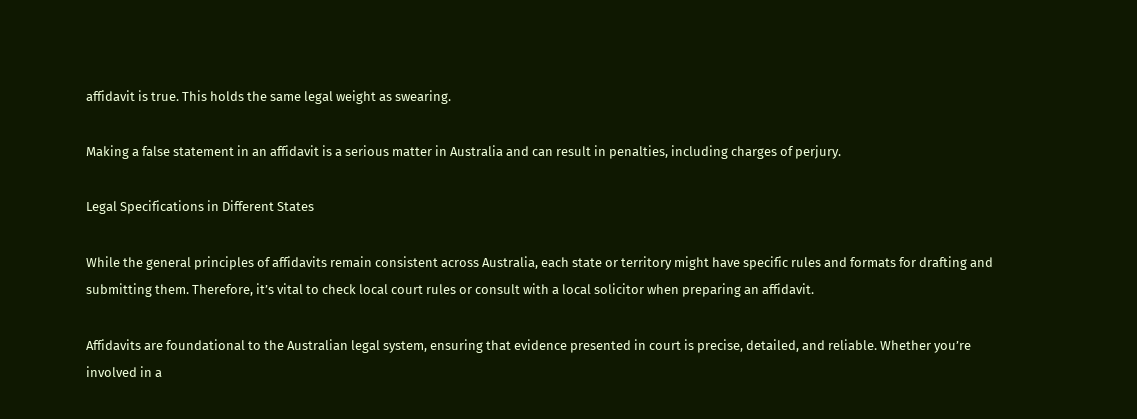affidavit is true. This holds the same legal weight as swearing.

Making a false statement in an affidavit is a serious matter in Australia and can result in penalties, including charges of perjury.

Legal Specifications in Different States

While the general principles of affidavits remain consistent across Australia, each state or territory might have specific rules and formats for drafting and submitting them. Therefore, it’s vital to check local court rules or consult with a local solicitor when preparing an affidavit.

Affidavits are foundational to the Australian legal system, ensuring that evidence presented in court is precise, detailed, and reliable. Whether you’re involved in a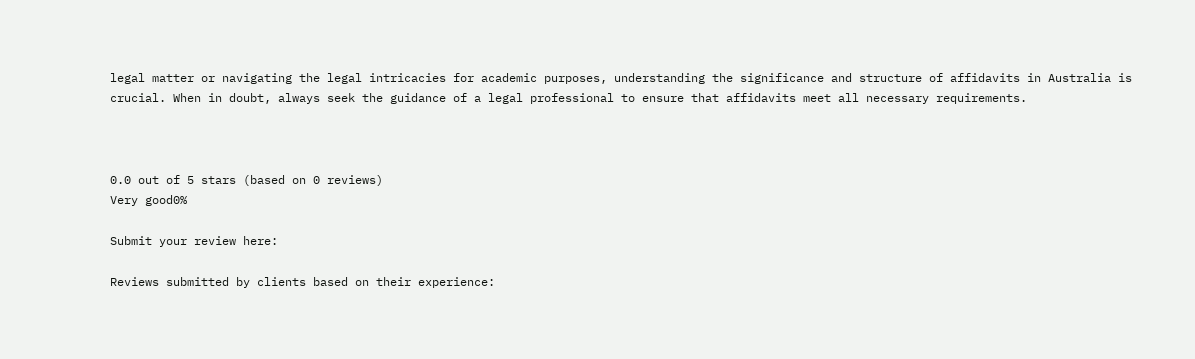legal matter or navigating the legal intricacies for academic purposes, understanding the significance and structure of affidavits in Australia is crucial. When in doubt, always seek the guidance of a legal professional to ensure that affidavits meet all necessary requirements.



0.0 out of 5 stars (based on 0 reviews)
Very good0%

Submit your review here:

Reviews submitted by clients based on their experience: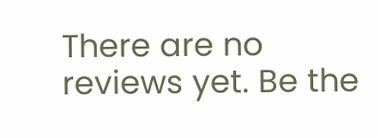There are no reviews yet. Be the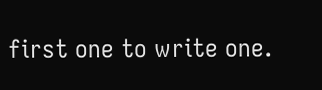first one to write one.